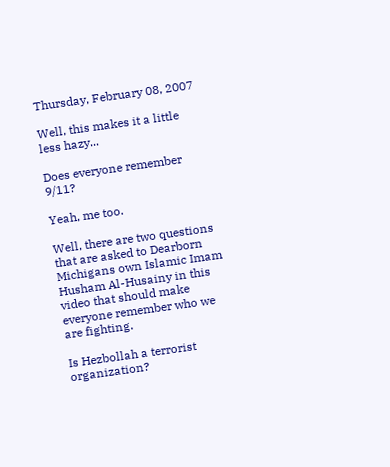Thursday, February 08, 2007

Well, this makes it a little less hazy...

Does everyone remember 9/11?

Yeah, me too.

Well, there are two questions that are asked to Dearborn Michigans own Islamic Imam Husham Al-Husainy in this video that should make everyone remember who we are fighting.

Is Hezbollah a terrorist organization?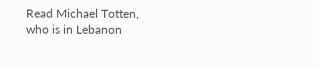Read Michael Totten, who is in Lebanon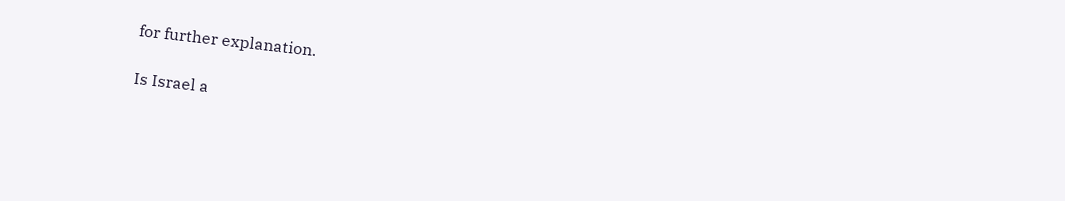for further explanation.

Is Israel a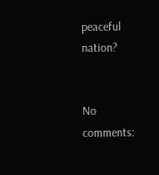peaceful nation?


No comments: